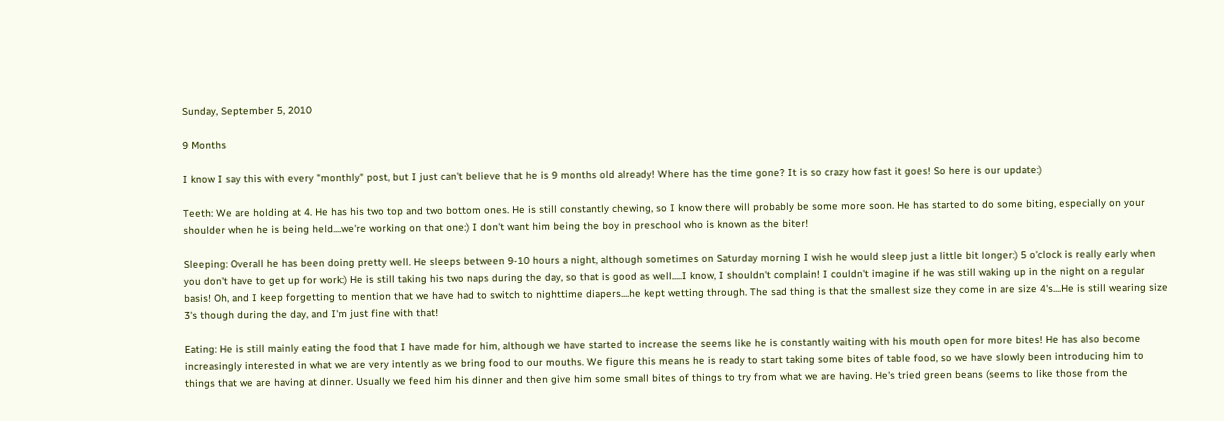Sunday, September 5, 2010

9 Months

I know I say this with every "monthly" post, but I just can't believe that he is 9 months old already! Where has the time gone? It is so crazy how fast it goes! So here is our update:)

Teeth: We are holding at 4. He has his two top and two bottom ones. He is still constantly chewing, so I know there will probably be some more soon. He has started to do some biting, especially on your shoulder when he is being held....we're working on that one:) I don't want him being the boy in preschool who is known as the biter!

Sleeping: Overall he has been doing pretty well. He sleeps between 9-10 hours a night, although sometimes on Saturday morning I wish he would sleep just a little bit longer:) 5 o'clock is really early when you don't have to get up for work:) He is still taking his two naps during the day, so that is good as well.....I know, I shouldn't complain! I couldn't imagine if he was still waking up in the night on a regular basis! Oh, and I keep forgetting to mention that we have had to switch to nighttime diapers....he kept wetting through. The sad thing is that the smallest size they come in are size 4's....He is still wearing size 3's though during the day, and I'm just fine with that!

Eating: He is still mainly eating the food that I have made for him, although we have started to increase the seems like he is constantly waiting with his mouth open for more bites! He has also become increasingly interested in what we are very intently as we bring food to our mouths. We figure this means he is ready to start taking some bites of table food, so we have slowly been introducing him to things that we are having at dinner. Usually we feed him his dinner and then give him some small bites of things to try from what we are having. He's tried green beans (seems to like those from the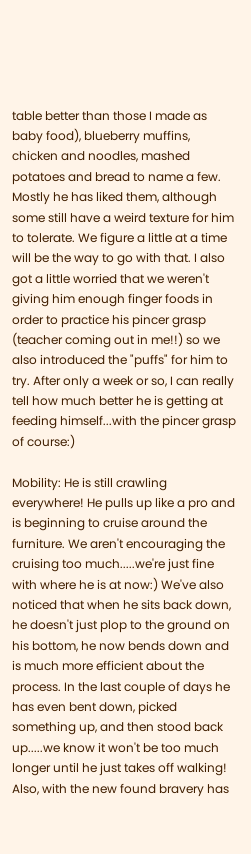table better than those I made as baby food), blueberry muffins, chicken and noodles, mashed potatoes and bread to name a few. Mostly he has liked them, although some still have a weird texture for him to tolerate. We figure a little at a time will be the way to go with that. I also got a little worried that we weren't giving him enough finger foods in order to practice his pincer grasp (teacher coming out in me!!) so we also introduced the "puffs" for him to try. After only a week or so, I can really tell how much better he is getting at feeding himself...with the pincer grasp of course:)

Mobility: He is still crawling everywhere! He pulls up like a pro and is beginning to cruise around the furniture. We aren't encouraging the cruising too much.....we're just fine with where he is at now:) We've also noticed that when he sits back down, he doesn't just plop to the ground on his bottom, he now bends down and is much more efficient about the process. In the last couple of days he has even bent down, picked something up, and then stood back up.....we know it won't be too much longer until he just takes off walking! Also, with the new found bravery has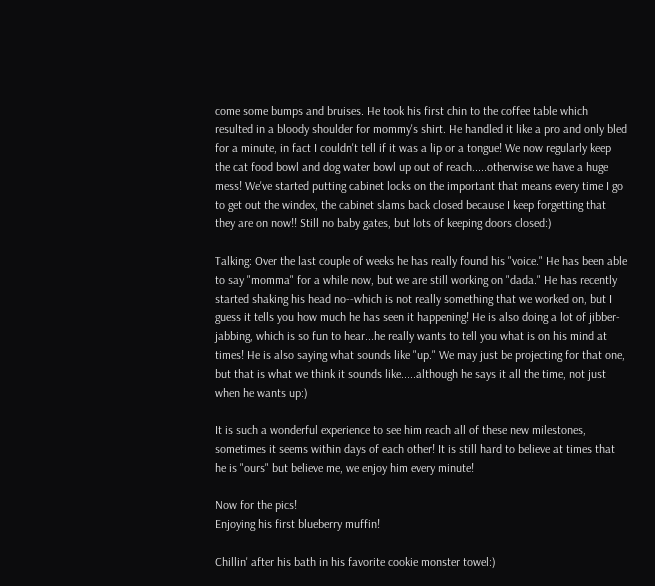come some bumps and bruises. He took his first chin to the coffee table which resulted in a bloody shoulder for mommy's shirt. He handled it like a pro and only bled for a minute, in fact I couldn't tell if it was a lip or a tongue! We now regularly keep the cat food bowl and dog water bowl up out of reach.....otherwise we have a huge mess! We've started putting cabinet locks on the important that means every time I go to get out the windex, the cabinet slams back closed because I keep forgetting that they are on now!! Still no baby gates, but lots of keeping doors closed:)

Talking: Over the last couple of weeks he has really found his "voice." He has been able to say "momma" for a while now, but we are still working on "dada." He has recently started shaking his head no--which is not really something that we worked on, but I guess it tells you how much he has seen it happening! He is also doing a lot of jibber-jabbing, which is so fun to hear...he really wants to tell you what is on his mind at times! He is also saying what sounds like "up." We may just be projecting for that one, but that is what we think it sounds like.....although he says it all the time, not just when he wants up:)

It is such a wonderful experience to see him reach all of these new milestones, sometimes it seems within days of each other! It is still hard to believe at times that he is "ours" but believe me, we enjoy him every minute!

Now for the pics!
Enjoying his first blueberry muffin!

Chillin' after his bath in his favorite cookie monster towel:)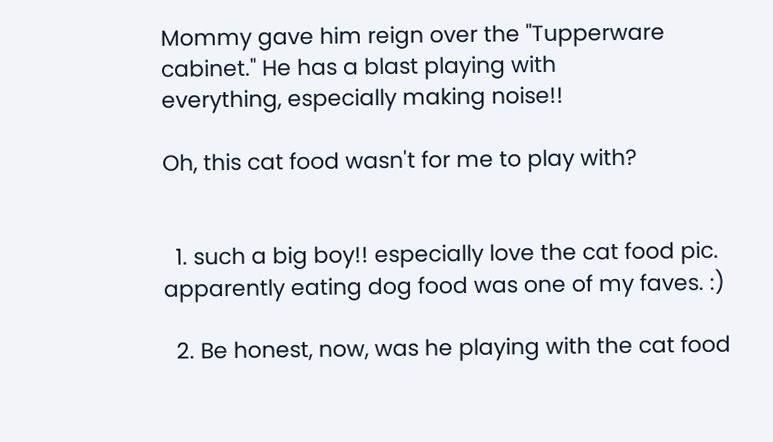Mommy gave him reign over the "Tupperware
cabinet." He has a blast playing with
everything, especially making noise!!

Oh, this cat food wasn't for me to play with?


  1. such a big boy!! especially love the cat food pic. apparently eating dog food was one of my faves. :)

  2. Be honest, now, was he playing with the cat food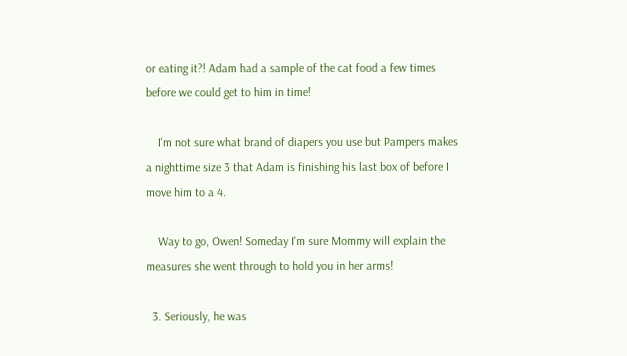or eating it?! Adam had a sample of the cat food a few times before we could get to him in time!

    I'm not sure what brand of diapers you use but Pampers makes a nighttime size 3 that Adam is finishing his last box of before I move him to a 4.

    Way to go, Owen! Someday I'm sure Mommy will explain the measures she went through to hold you in her arms!

  3. Seriously, he was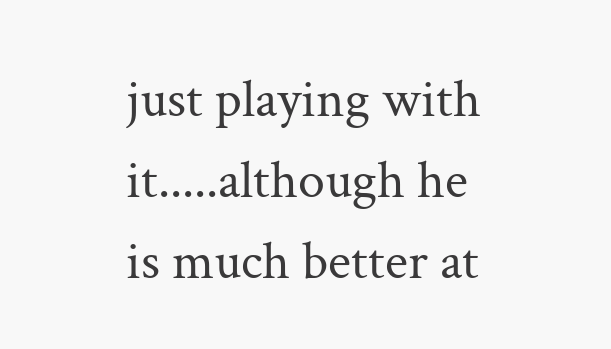just playing with it.....although he is much better at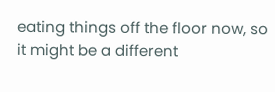eating things off the floor now, so it might be a different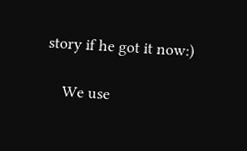story if he got it now:)

    We use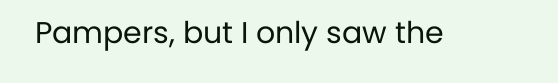Pampers, but I only saw the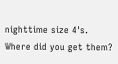nighttime size 4's. Where did you get them?